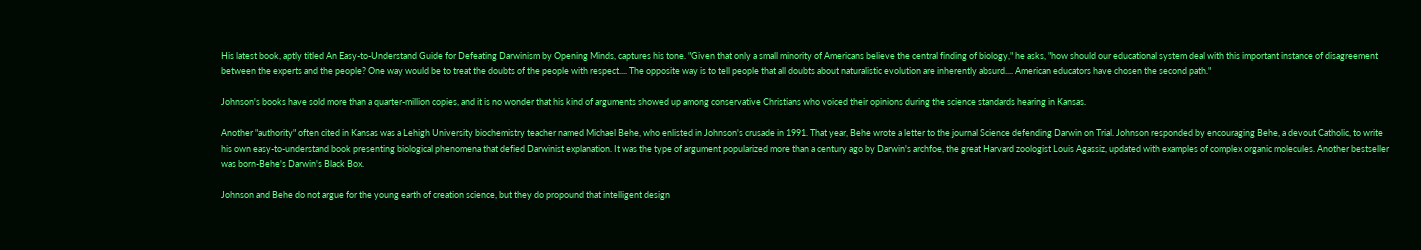His latest book, aptly titled An Easy-to-Understand Guide for Defeating Darwinism by Opening Minds, captures his tone. "Given that only a small minority of Americans believe the central finding of biology," he asks, "how should our educational system deal with this important instance of disagreement between the experts and the people? One way would be to treat the doubts of the people with respect.... The opposite way is to tell people that all doubts about naturalistic evolution are inherently absurd.... American educators have chosen the second path."

Johnson's books have sold more than a quarter-million copies, and it is no wonder that his kind of arguments showed up among conservative Christians who voiced their opinions during the science standards hearing in Kansas.

Another "authority" often cited in Kansas was a Lehigh University biochemistry teacher named Michael Behe, who enlisted in Johnson's crusade in 1991. That year, Behe wrote a letter to the journal Science defending Darwin on Trial. Johnson responded by encouraging Behe, a devout Catholic, to write his own easy-to-understand book presenting biological phenomena that defied Darwinist explanation. It was the type of argument popularized more than a century ago by Darwin's archfoe, the great Harvard zoologist Louis Agassiz, updated with examples of complex organic molecules. Another bestseller was born-Behe's Darwin's Black Box.

Johnson and Behe do not argue for the young earth of creation science, but they do propound that intelligent design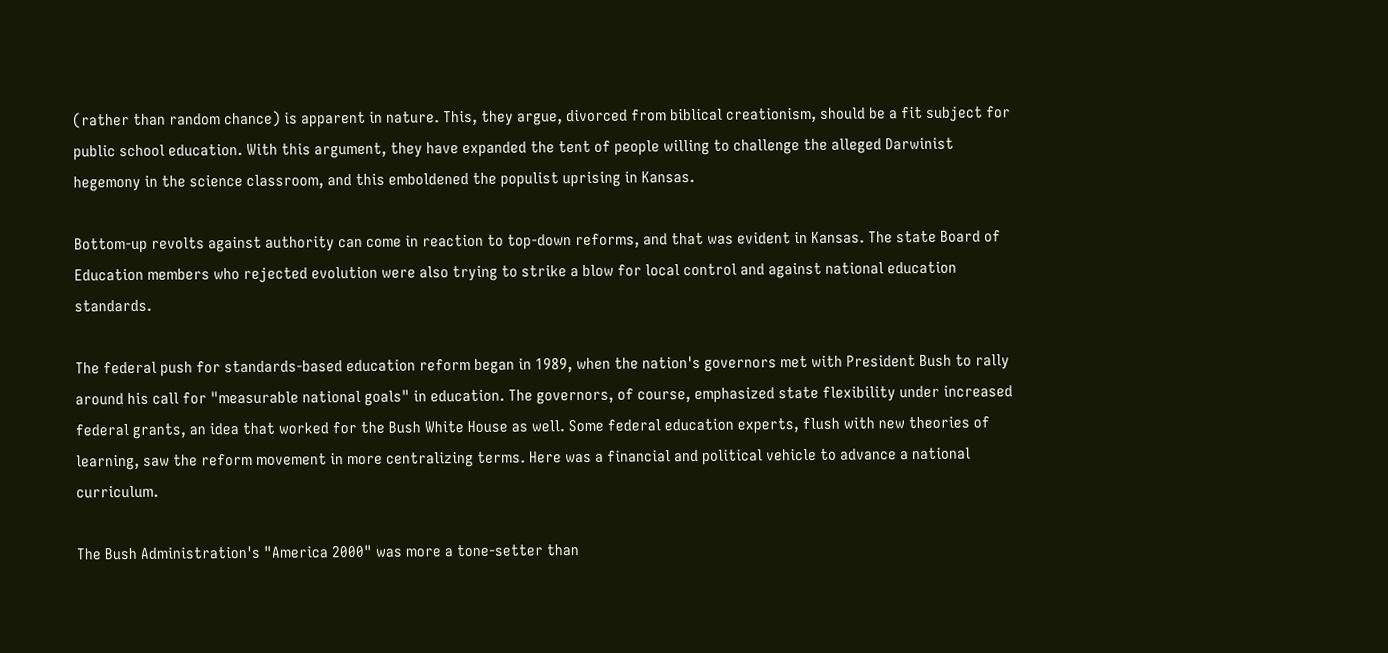(rather than random chance) is apparent in nature. This, they argue, divorced from biblical creationism, should be a fit subject for public school education. With this argument, they have expanded the tent of people willing to challenge the alleged Darwinist hegemony in the science classroom, and this emboldened the populist uprising in Kansas.

Bottom-up revolts against authority can come in reaction to top-down reforms, and that was evident in Kansas. The state Board of Education members who rejected evolution were also trying to strike a blow for local control and against national education standards.

The federal push for standards-based education reform began in 1989, when the nation's governors met with President Bush to rally around his call for "measurable national goals" in education. The governors, of course, emphasized state flexibility under increased federal grants, an idea that worked for the Bush White House as well. Some federal education experts, flush with new theories of learning, saw the reform movement in more centralizing terms. Here was a financial and political vehicle to advance a national curriculum.

The Bush Administration's "America 2000" was more a tone-setter than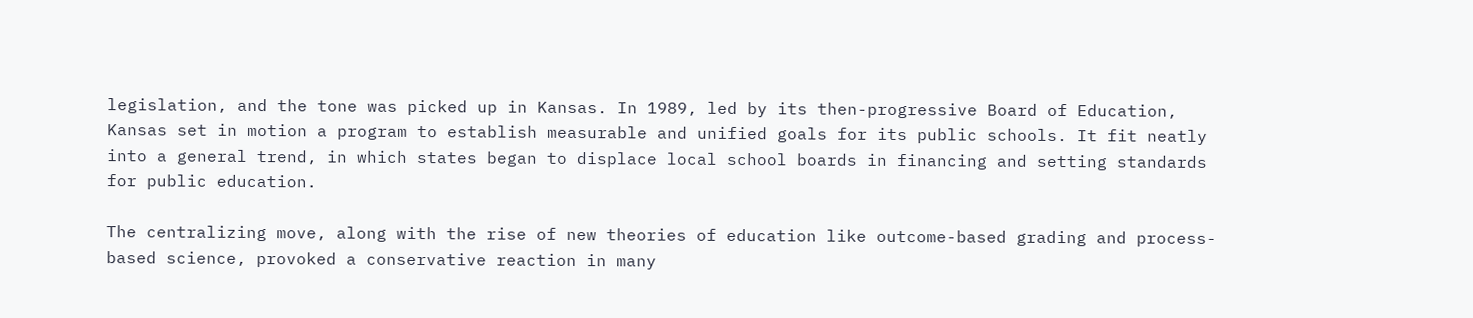legislation, and the tone was picked up in Kansas. In 1989, led by its then-progressive Board of Education, Kansas set in motion a program to establish measurable and unified goals for its public schools. It fit neatly into a general trend, in which states began to displace local school boards in financing and setting standards for public education.

The centralizing move, along with the rise of new theories of education like outcome-based grading and process-based science, provoked a conservative reaction in many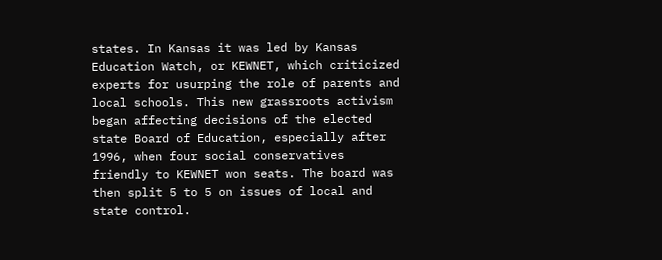states. In Kansas it was led by Kansas Education Watch, or KEWNET, which criticized experts for usurping the role of parents and local schools. This new grassroots activism began affecting decisions of the elected state Board of Education, especially after 1996, when four social conservatives friendly to KEWNET won seats. The board was then split 5 to 5 on issues of local and state control.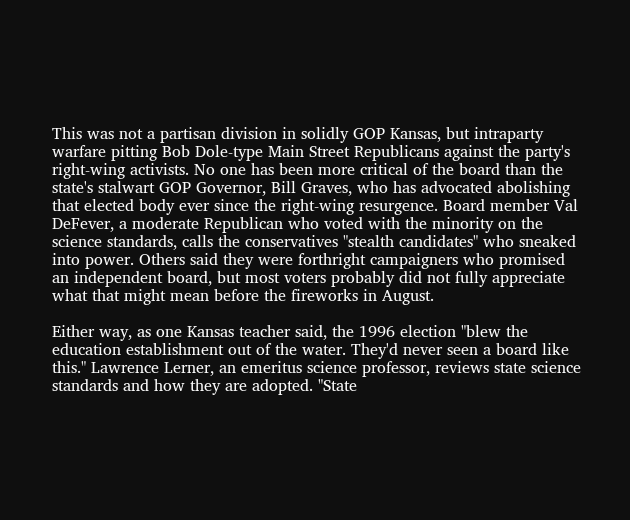This was not a partisan division in solidly GOP Kansas, but intraparty warfare pitting Bob Dole-type Main Street Republicans against the party's right-wing activists. No one has been more critical of the board than the state's stalwart GOP Governor, Bill Graves, who has advocated abolishing that elected body ever since the right-wing resurgence. Board member Val DeFever, a moderate Republican who voted with the minority on the science standards, calls the conservatives "stealth candidates" who sneaked into power. Others said they were forthright campaigners who promised an independent board, but most voters probably did not fully appreciate what that might mean before the fireworks in August.

Either way, as one Kansas teacher said, the 1996 election "blew the education establishment out of the water. They'd never seen a board like this." Lawrence Lerner, an emeritus science professor, reviews state science standards and how they are adopted. "State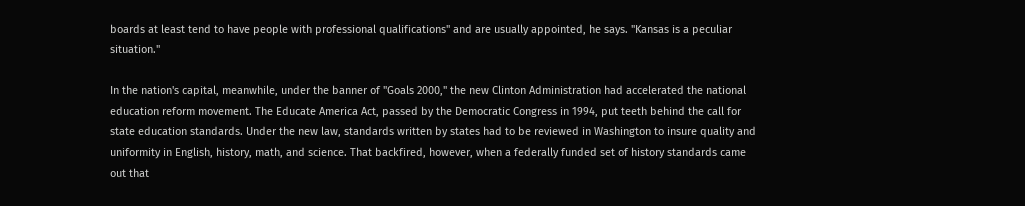boards at least tend to have people with professional qualifications" and are usually appointed, he says. "Kansas is a peculiar situation."

In the nation's capital, meanwhile, under the banner of "Goals 2000," the new Clinton Administration had accelerated the national education reform movement. The Educate America Act, passed by the Democratic Congress in 1994, put teeth behind the call for state education standards. Under the new law, standards written by states had to be reviewed in Washington to insure quality and uniformity in English, history, math, and science. That backfired, however, when a federally funded set of history standards came out that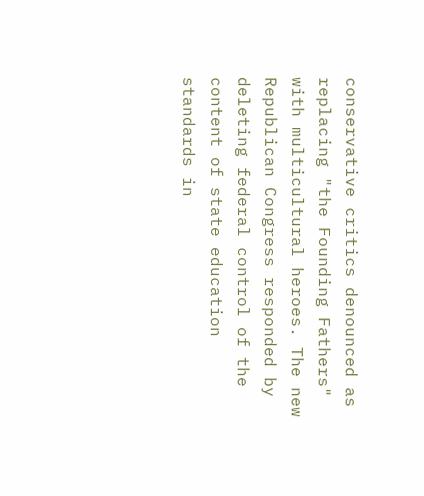conservative critics denounced as replacing "the Founding Fathers" with multicultural heroes. The new Republican Congress responded by deleting federal control of the content of state education standards in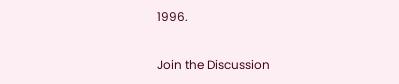1996.

Join the Discussion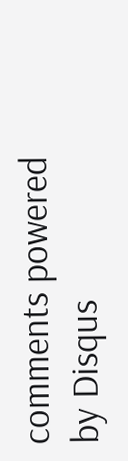comments powered by Disqus